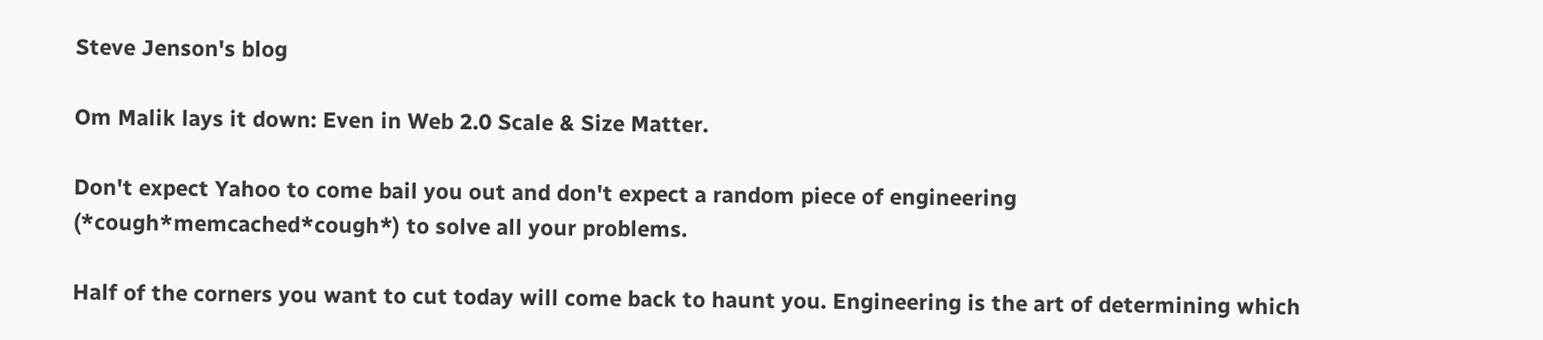Steve Jenson's blog

Om Malik lays it down: Even in Web 2.0 Scale & Size Matter.

Don't expect Yahoo to come bail you out and don't expect a random piece of engineering (*cough*memcached*cough*) to solve all your problems.

Half of the corners you want to cut today will come back to haunt you. Engineering is the art of determining which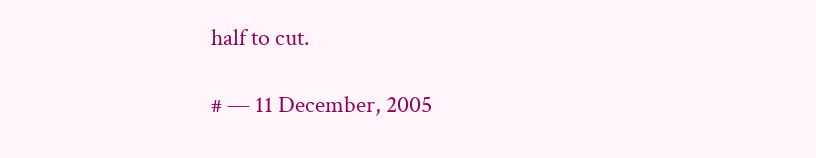half to cut.

# — 11 December, 2005